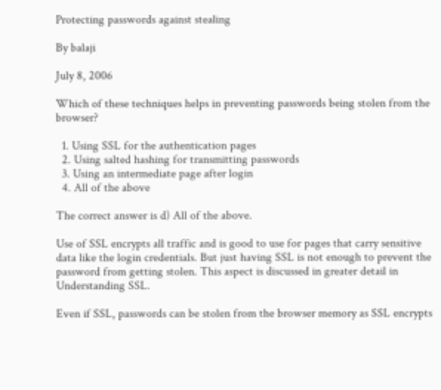Protecting passwords against stealing

By balaji

July 8, 2006

Which of these techniques helps in preventing passwords being stolen from the browser?

  1. Using SSL for the authentication pages
  2. Using salted hashing for transmitting passwords
  3. Using an intermediate page after login
  4. All of the above

The correct answer is d) All of the above.

Use of SSL encrypts all traffic and is good to use for pages that carry sensitive data like the login credentials. But just having SSL is not enough to prevent the password from getting stolen. This aspect is discussed in greater detail in Understanding SSL.

Even if SSL, passwords can be stolen from the browser memory as SSL encrypts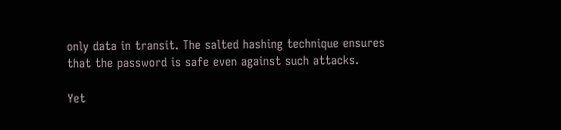only data in transit. The salted hashing technique ensures that the password is safe even against such attacks.

Yet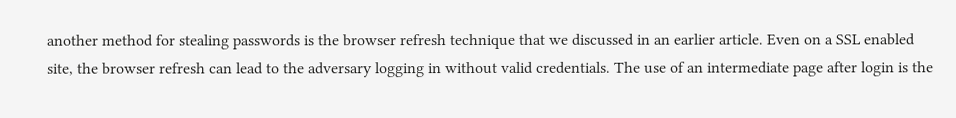another method for stealing passwords is the browser refresh technique that we discussed in an earlier article. Even on a SSL enabled site, the browser refresh can lead to the adversary logging in without valid credentials. The use of an intermediate page after login is the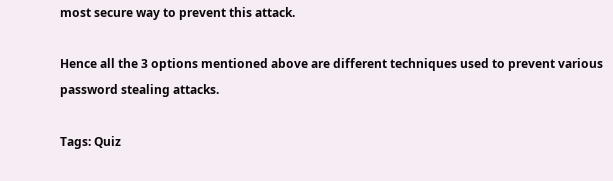most secure way to prevent this attack.

Hence all the 3 options mentioned above are different techniques used to prevent various password stealing attacks.

Tags: Quiz